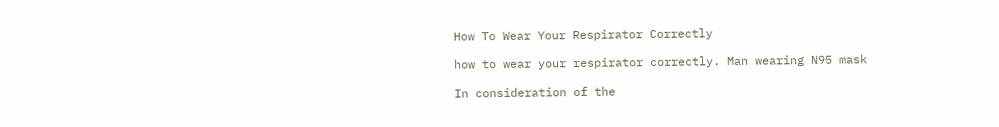How To Wear Your Respirator Correctly

how to wear your respirator correctly. Man wearing N95 mask

In consideration of the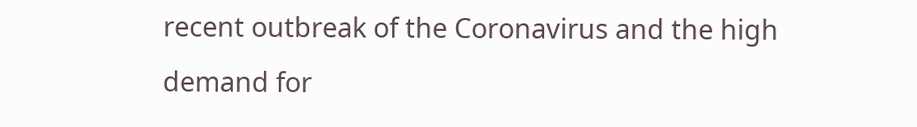recent outbreak of the Coronavirus and the high demand for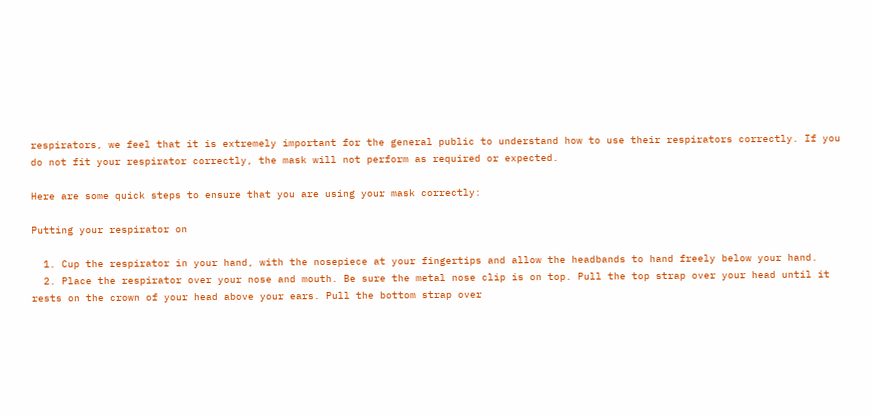respirators, we feel that it is extremely important for the general public to understand how to use their respirators correctly. If you do not fit your respirator correctly, the mask will not perform as required or expected.

Here are some quick steps to ensure that you are using your mask correctly:

Putting your respirator on

  1. Cup the respirator in your hand, with the nosepiece at your fingertips and allow the headbands to hand freely below your hand.
  2. Place the respirator over your nose and mouth. Be sure the metal nose clip is on top. Pull the top strap over your head until it rests on the crown of your head above your ears. Pull the bottom strap over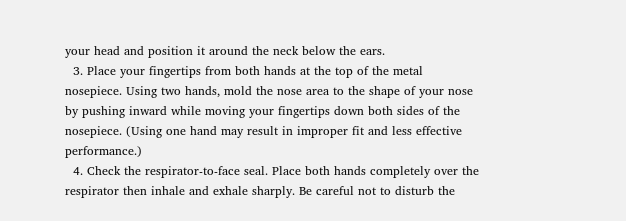your head and position it around the neck below the ears.
  3. Place your fingertips from both hands at the top of the metal nosepiece. Using two hands, mold the nose area to the shape of your nose by pushing inward while moving your fingertips down both sides of the nosepiece. (Using one hand may result in improper fit and less effective performance.)
  4. Check the respirator-to-face seal. Place both hands completely over the respirator then inhale and exhale sharply. Be careful not to disturb the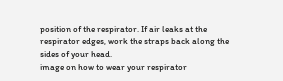position of the respirator. If air leaks at the respirator edges, work the straps back along the sides of your head.
image on how to wear your respirator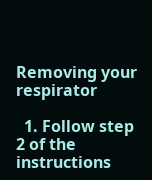Removing your respirator

  1. Follow step 2 of the instructions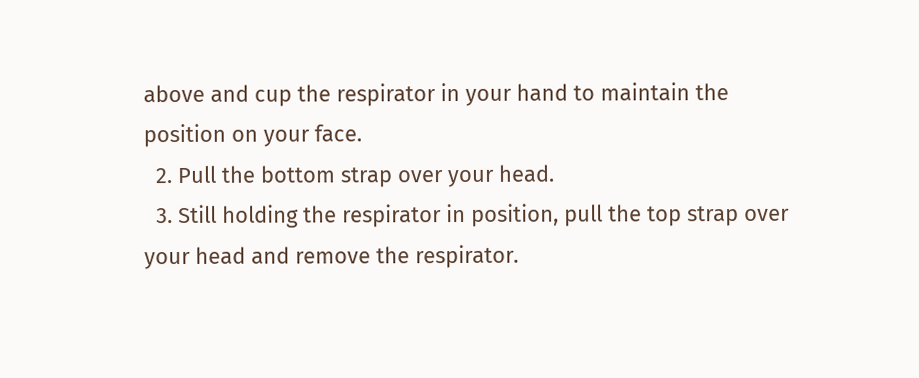above and cup the respirator in your hand to maintain the position on your face.
  2. Pull the bottom strap over your head.
  3. Still holding the respirator in position, pull the top strap over your head and remove the respirator.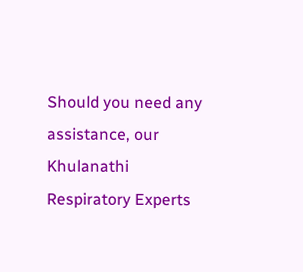Should you need any assistance, our Khulanathi Respiratory Experts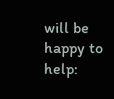will be happy to help: